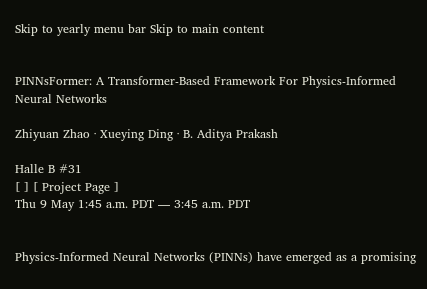Skip to yearly menu bar Skip to main content


PINNsFormer: A Transformer-Based Framework For Physics-Informed Neural Networks

Zhiyuan Zhao · Xueying Ding · B. Aditya Prakash

Halle B #31
[ ] [ Project Page ]
Thu 9 May 1:45 a.m. PDT — 3:45 a.m. PDT


Physics-Informed Neural Networks (PINNs) have emerged as a promising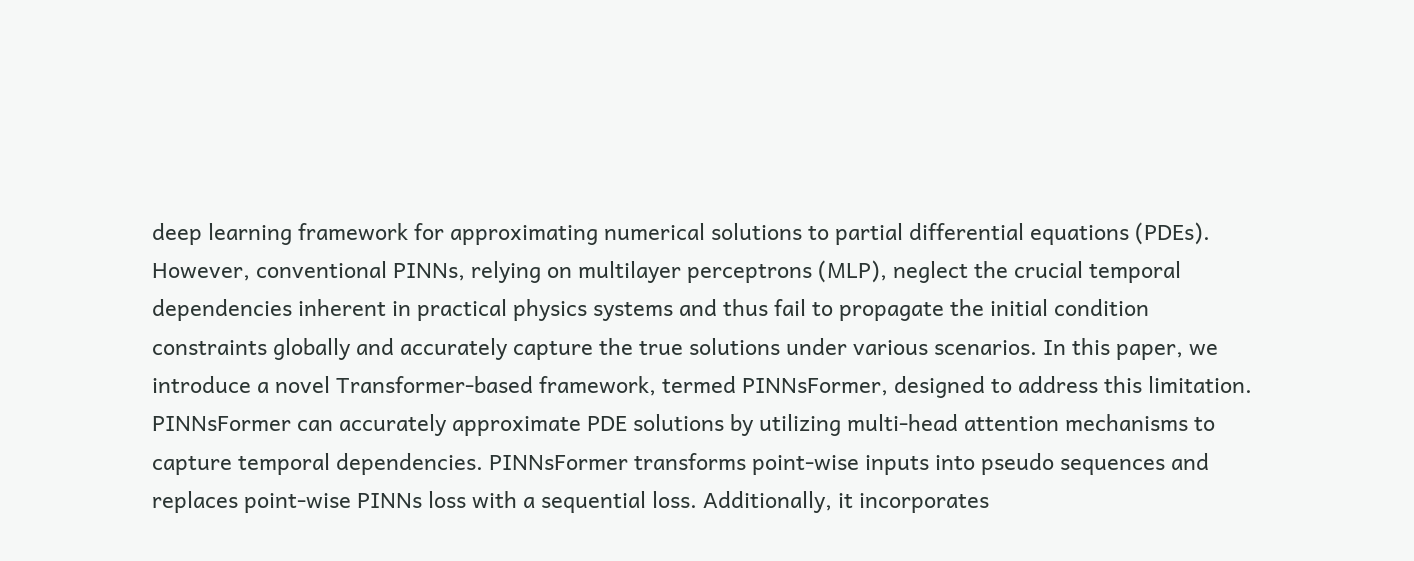deep learning framework for approximating numerical solutions to partial differential equations (PDEs). However, conventional PINNs, relying on multilayer perceptrons (MLP), neglect the crucial temporal dependencies inherent in practical physics systems and thus fail to propagate the initial condition constraints globally and accurately capture the true solutions under various scenarios. In this paper, we introduce a novel Transformer-based framework, termed PINNsFormer, designed to address this limitation. PINNsFormer can accurately approximate PDE solutions by utilizing multi-head attention mechanisms to capture temporal dependencies. PINNsFormer transforms point-wise inputs into pseudo sequences and replaces point-wise PINNs loss with a sequential loss. Additionally, it incorporates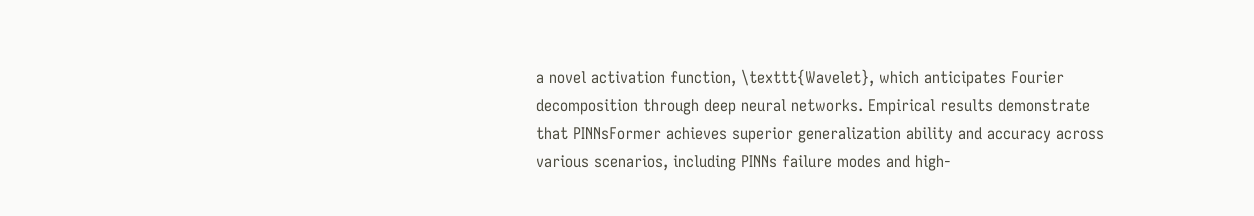a novel activation function, \texttt{Wavelet}, which anticipates Fourier decomposition through deep neural networks. Empirical results demonstrate that PINNsFormer achieves superior generalization ability and accuracy across various scenarios, including PINNs failure modes and high-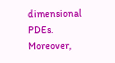dimensional PDEs. Moreover,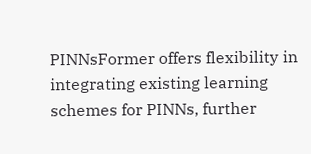PINNsFormer offers flexibility in integrating existing learning schemes for PINNs, further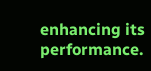enhancing its performance.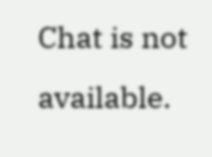Chat is not available.